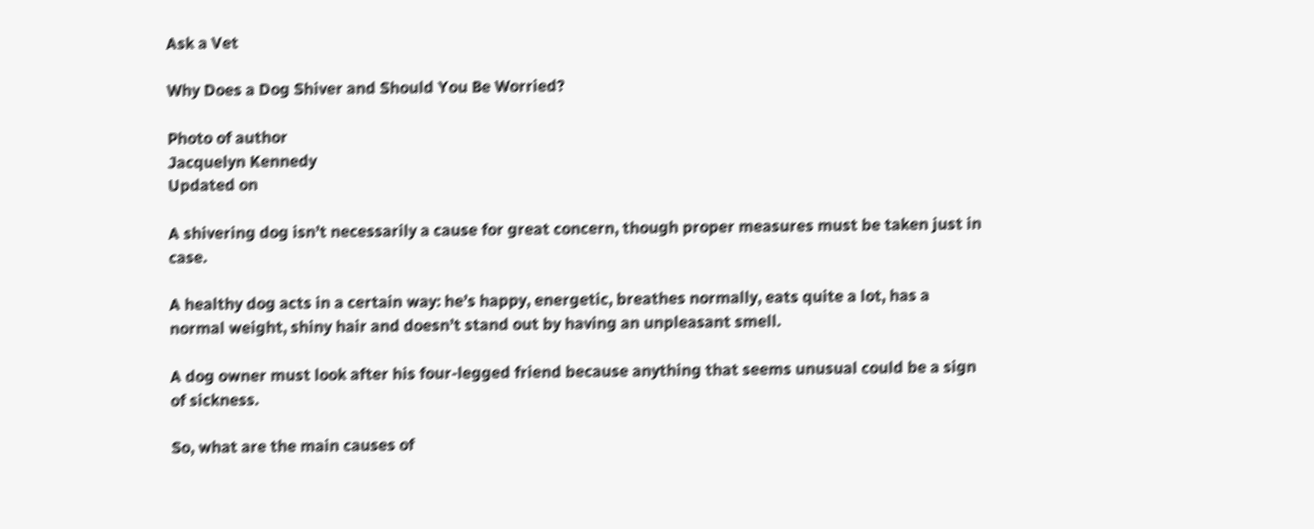Ask a Vet

Why Does a Dog Shiver and Should You Be Worried?

Photo of author
Jacquelyn Kennedy
Updated on

A shivering dog isn’t necessarily a cause for great concern, though proper measures must be taken just in case.

A healthy dog acts in a certain way: he’s happy, energetic, breathes normally, eats quite a lot, has a normal weight, shiny hair and doesn’t stand out by having an unpleasant smell.

A dog owner must look after his four-legged friend because anything that seems unusual could be a sign of sickness.

So, what are the main causes of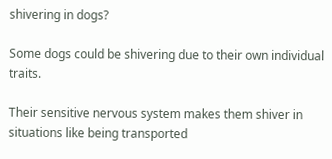shivering in dogs?

Some dogs could be shivering due to their own individual traits.

Their sensitive nervous system makes them shiver in situations like being transported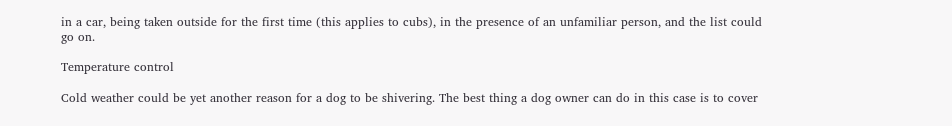in a car, being taken outside for the first time (this applies to cubs), in the presence of an unfamiliar person, and the list could go on.

Temperature control

Cold weather could be yet another reason for a dog to be shivering. The best thing a dog owner can do in this case is to cover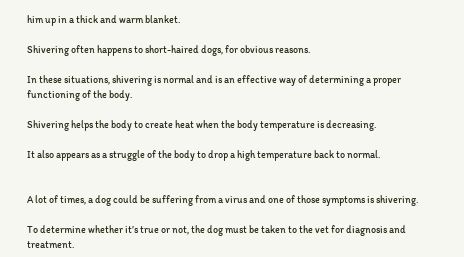him up in a thick and warm blanket.

Shivering often happens to short-haired dogs, for obvious reasons.

In these situations, shivering is normal and is an effective way of determining a proper functioning of the body.

Shivering helps the body to create heat when the body temperature is decreasing.

It also appears as a struggle of the body to drop a high temperature back to normal.


A lot of times, a dog could be suffering from a virus and one of those symptoms is shivering.

To determine whether it’s true or not, the dog must be taken to the vet for diagnosis and treatment.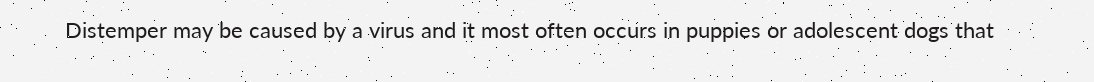Distemper may be caused by a virus and it most often occurs in puppies or adolescent dogs that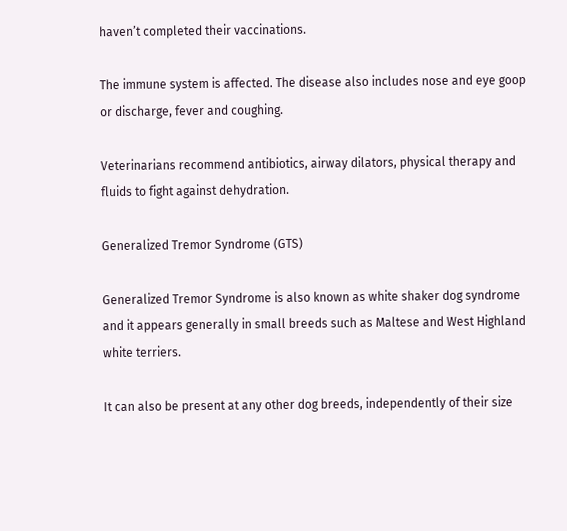haven’t completed their vaccinations.

The immune system is affected. The disease also includes nose and eye goop or discharge, fever and coughing.

Veterinarians recommend antibiotics, airway dilators, physical therapy and fluids to fight against dehydration.

Generalized Tremor Syndrome (GTS)

Generalized Tremor Syndrome is also known as white shaker dog syndrome and it appears generally in small breeds such as Maltese and West Highland white terriers.

It can also be present at any other dog breeds, independently of their size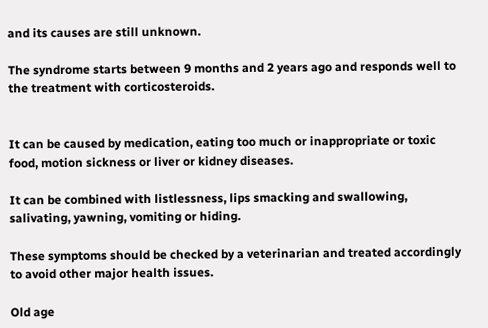and its causes are still unknown.

The syndrome starts between 9 months and 2 years ago and responds well to the treatment with corticosteroids.


It can be caused by medication, eating too much or inappropriate or toxic food, motion sickness or liver or kidney diseases.

It can be combined with listlessness, lips smacking and swallowing, salivating, yawning, vomiting or hiding.

These symptoms should be checked by a veterinarian and treated accordingly to avoid other major health issues.

Old age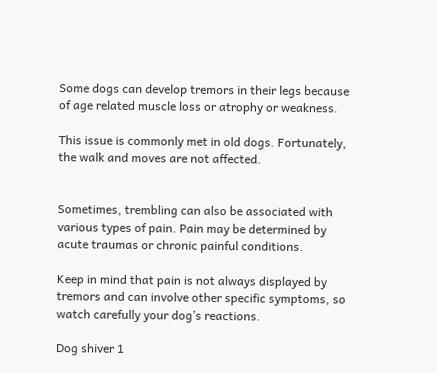Some dogs can develop tremors in their legs because of age related muscle loss or atrophy or weakness.

This issue is commonly met in old dogs. Fortunately, the walk and moves are not affected.


Sometimes, trembling can also be associated with various types of pain. Pain may be determined by acute traumas or chronic painful conditions.

Keep in mind that pain is not always displayed by tremors and can involve other specific symptoms, so watch carefully your dog’s reactions.

Dog shiver 1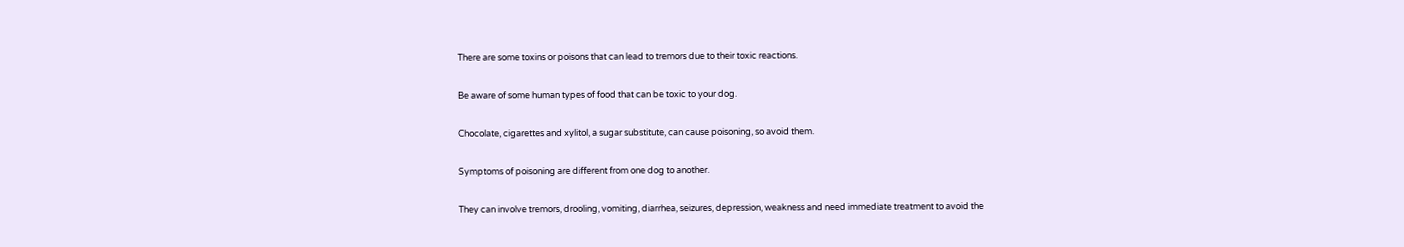There are some toxins or poisons that can lead to tremors due to their toxic reactions.

Be aware of some human types of food that can be toxic to your dog.

Chocolate, cigarettes and xylitol, a sugar substitute, can cause poisoning, so avoid them.

Symptoms of poisoning are different from one dog to another.

They can involve tremors, drooling, vomiting, diarrhea, seizures, depression, weakness and need immediate treatment to avoid the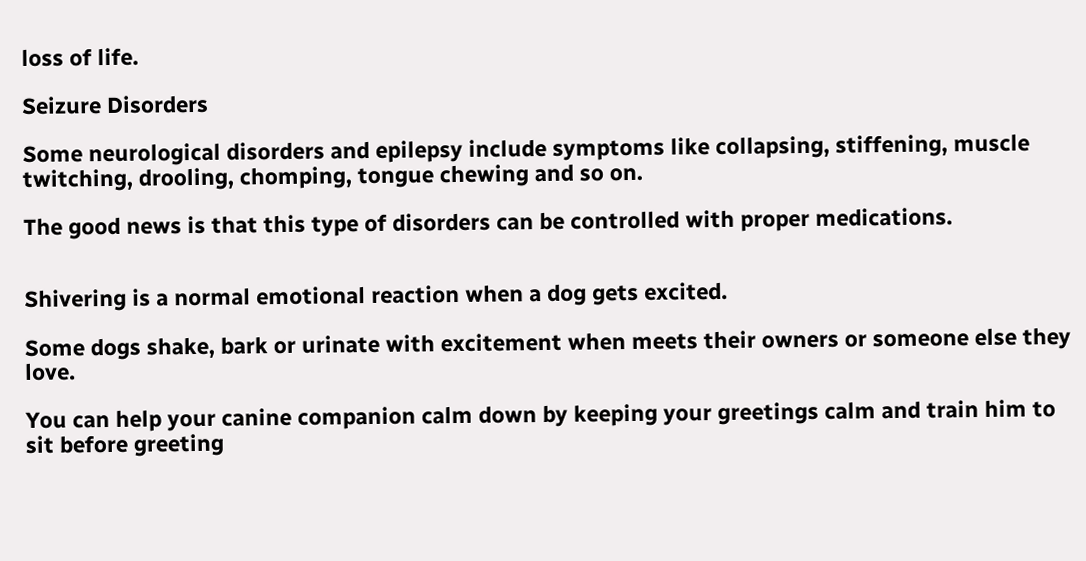loss of life.

Seizure Disorders

Some neurological disorders and epilepsy include symptoms like collapsing, stiffening, muscle twitching, drooling, chomping, tongue chewing and so on.

The good news is that this type of disorders can be controlled with proper medications.


Shivering is a normal emotional reaction when a dog gets excited.

Some dogs shake, bark or urinate with excitement when meets their owners or someone else they love.

You can help your canine companion calm down by keeping your greetings calm and train him to sit before greeting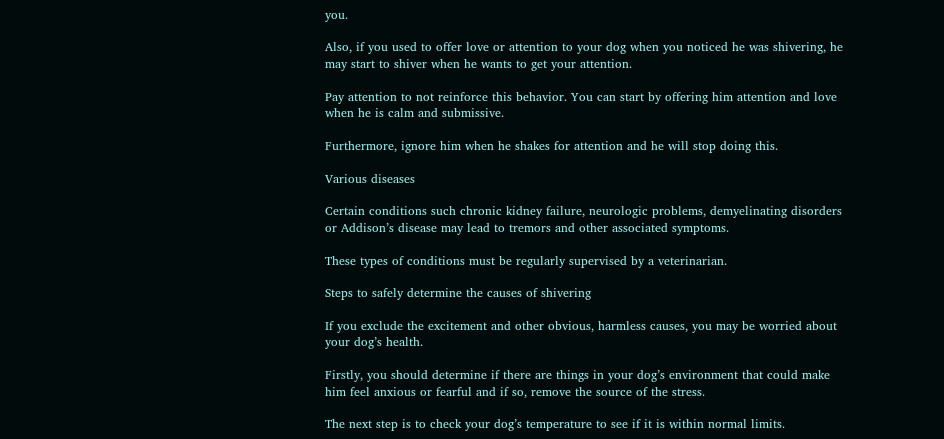you.

Also, if you used to offer love or attention to your dog when you noticed he was shivering, he may start to shiver when he wants to get your attention.

Pay attention to not reinforce this behavior. You can start by offering him attention and love when he is calm and submissive.

Furthermore, ignore him when he shakes for attention and he will stop doing this.

Various diseases

Certain conditions such chronic kidney failure, neurologic problems, demyelinating disorders or Addison’s disease may lead to tremors and other associated symptoms.

These types of conditions must be regularly supervised by a veterinarian.

Steps to safely determine the causes of shivering

If you exclude the excitement and other obvious, harmless causes, you may be worried about your dog’s health.

Firstly, you should determine if there are things in your dog’s environment that could make him feel anxious or fearful and if so, remove the source of the stress.

The next step is to check your dog’s temperature to see if it is within normal limits.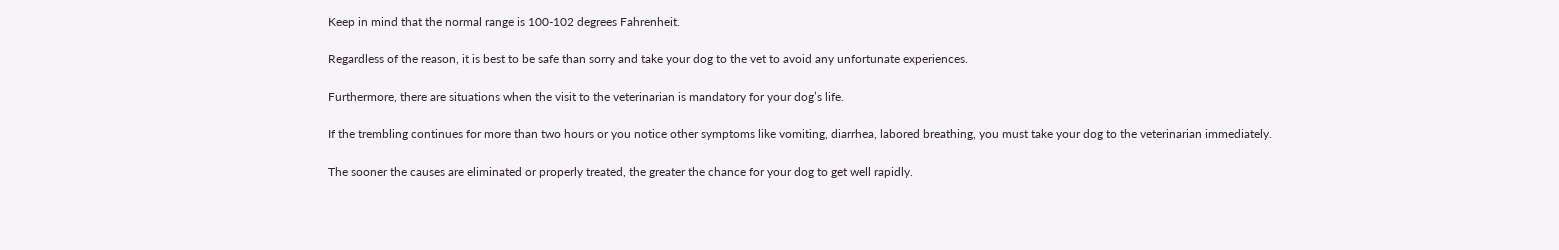Keep in mind that the normal range is 100-102 degrees Fahrenheit.

Regardless of the reason, it is best to be safe than sorry and take your dog to the vet to avoid any unfortunate experiences.

Furthermore, there are situations when the visit to the veterinarian is mandatory for your dog’s life.

If the trembling continues for more than two hours or you notice other symptoms like vomiting, diarrhea, labored breathing, you must take your dog to the veterinarian immediately.

The sooner the causes are eliminated or properly treated, the greater the chance for your dog to get well rapidly.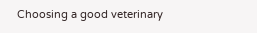Choosing a good veterinary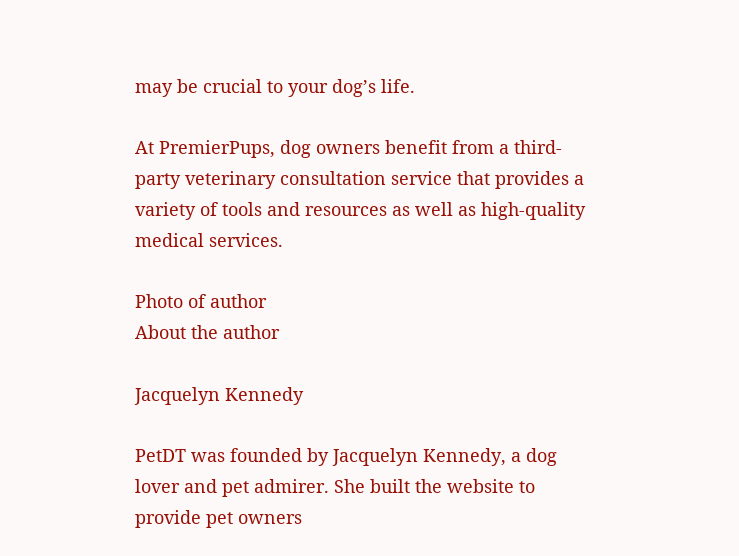may be crucial to your dog’s life.

At PremierPups, dog owners benefit from a third-party veterinary consultation service that provides a variety of tools and resources as well as high-quality medical services.

Photo of author
About the author

Jacquelyn Kennedy

PetDT was founded by Jacquelyn Kennedy, a dog lover and pet admirer. She built the website to provide pet owners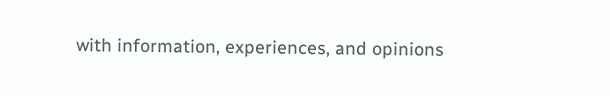with information, experiences, and opinions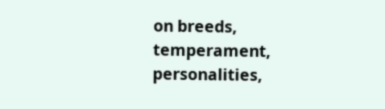on breeds, temperament, personalities,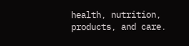health, nutrition, products, and care.